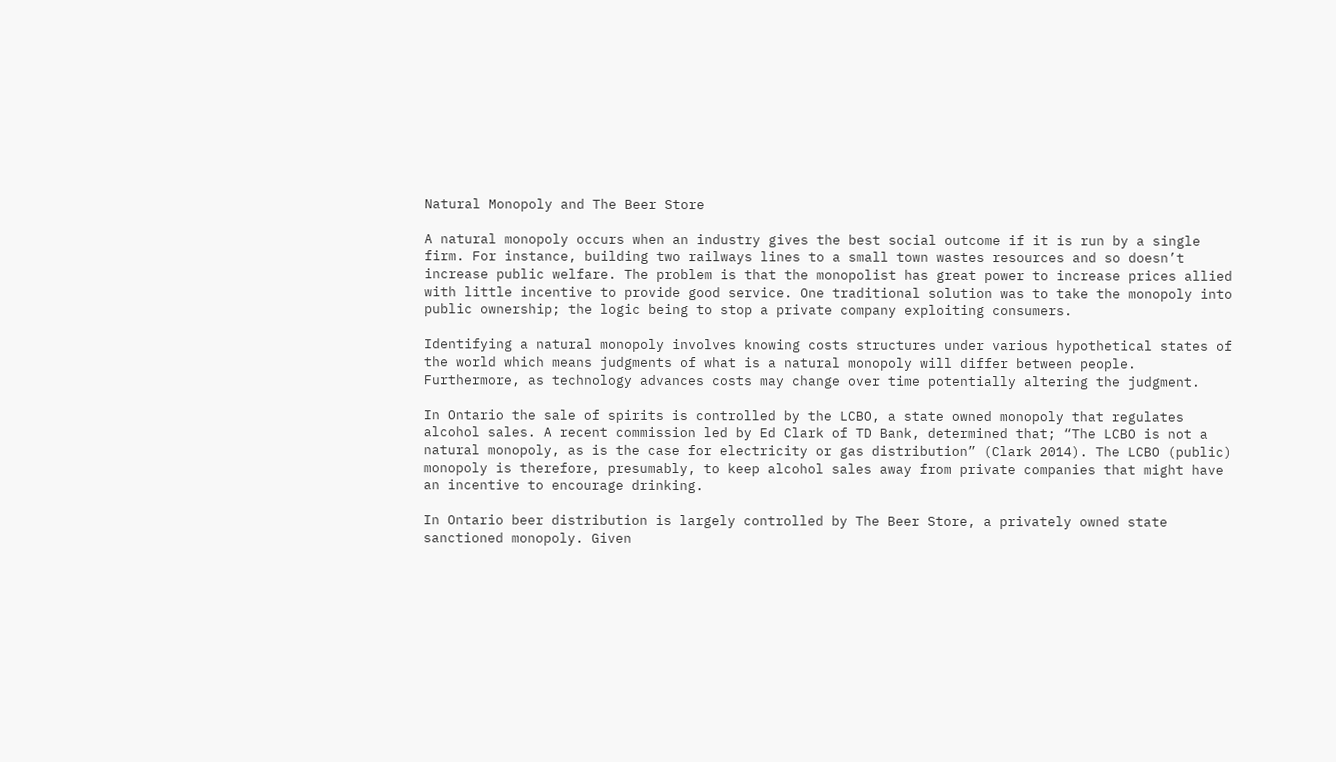Natural Monopoly and The Beer Store

A natural monopoly occurs when an industry gives the best social outcome if it is run by a single firm. For instance, building two railways lines to a small town wastes resources and so doesn’t increase public welfare. The problem is that the monopolist has great power to increase prices allied with little incentive to provide good service. One traditional solution was to take the monopoly into public ownership; the logic being to stop a private company exploiting consumers.

Identifying a natural monopoly involves knowing costs structures under various hypothetical states of the world which means judgments of what is a natural monopoly will differ between people. Furthermore, as technology advances costs may change over time potentially altering the judgment.

In Ontario the sale of spirits is controlled by the LCBO, a state owned monopoly that regulates alcohol sales. A recent commission led by Ed Clark of TD Bank, determined that; “The LCBO is not a natural monopoly, as is the case for electricity or gas distribution” (Clark 2014). The LCBO (public) monopoly is therefore, presumably, to keep alcohol sales away from private companies that might have an incentive to encourage drinking.

In Ontario beer distribution is largely controlled by The Beer Store, a privately owned state sanctioned monopoly. Given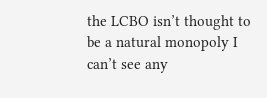the LCBO isn’t thought to be a natural monopoly I can’t see any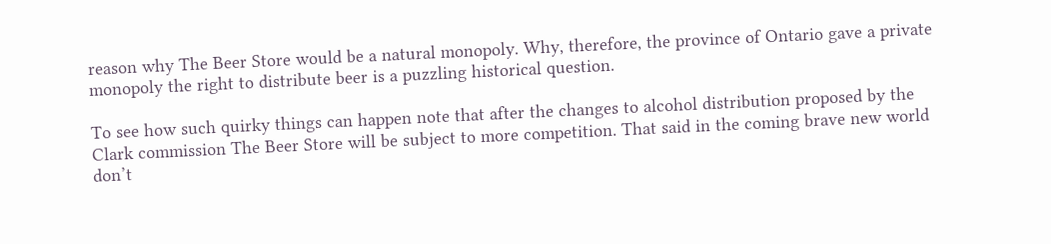reason why The Beer Store would be a natural monopoly. Why, therefore, the province of Ontario gave a private monopoly the right to distribute beer is a puzzling historical question.

To see how such quirky things can happen note that after the changes to alcohol distribution proposed by the Clark commission The Beer Store will be subject to more competition. That said in the coming brave new world don’t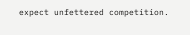expect unfettered competition.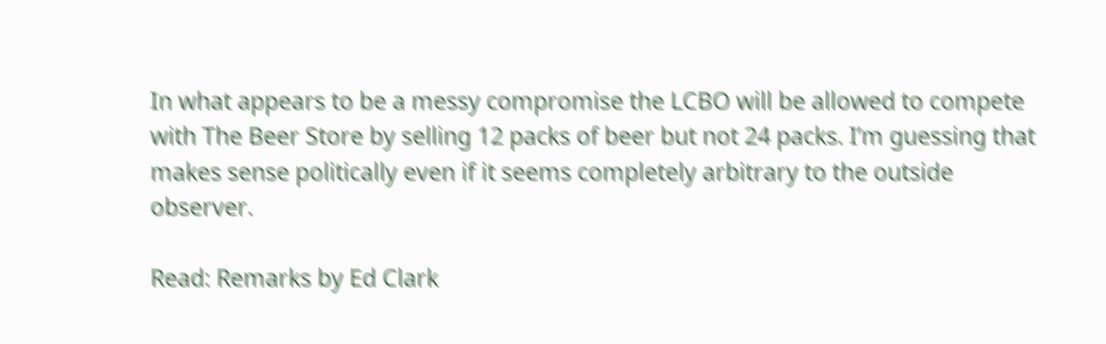In what appears to be a messy compromise the LCBO will be allowed to compete with The Beer Store by selling 12 packs of beer but not 24 packs. I’m guessing that makes sense politically even if it seems completely arbitrary to the outside observer.

Read: Remarks by Ed Clark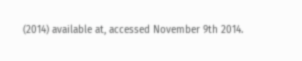(2014) available at, accessed November 9th 2014.